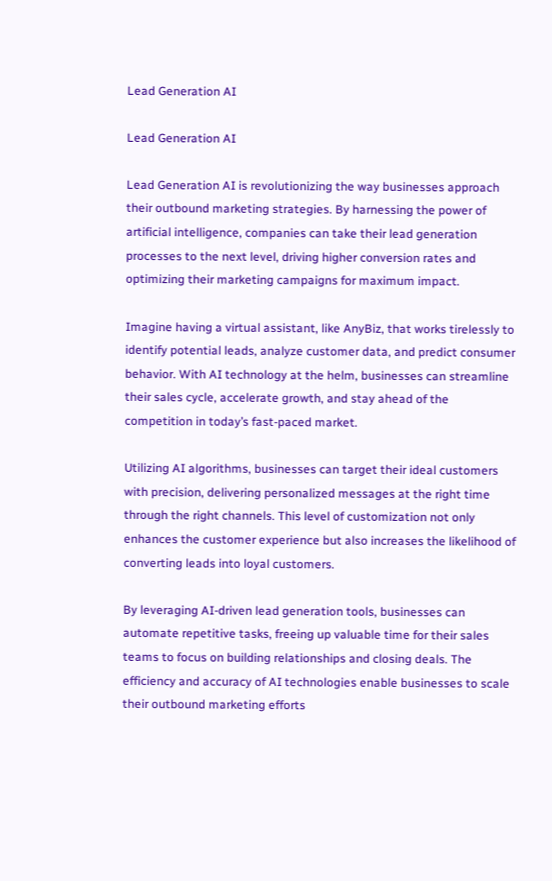Lead Generation AI

Lead Generation AI

Lead Generation AI is revolutionizing the way businesses approach their outbound marketing strategies. By harnessing the power of artificial intelligence, companies can take their lead generation processes to the next level, driving higher conversion rates and optimizing their marketing campaigns for maximum impact.

Imagine having a virtual assistant, like AnyBiz, that works tirelessly to identify potential leads, analyze customer data, and predict consumer behavior. With AI technology at the helm, businesses can streamline their sales cycle, accelerate growth, and stay ahead of the competition in today’s fast-paced market.

Utilizing AI algorithms, businesses can target their ideal customers with precision, delivering personalized messages at the right time through the right channels. This level of customization not only enhances the customer experience but also increases the likelihood of converting leads into loyal customers.

By leveraging AI-driven lead generation tools, businesses can automate repetitive tasks, freeing up valuable time for their sales teams to focus on building relationships and closing deals. The efficiency and accuracy of AI technologies enable businesses to scale their outbound marketing efforts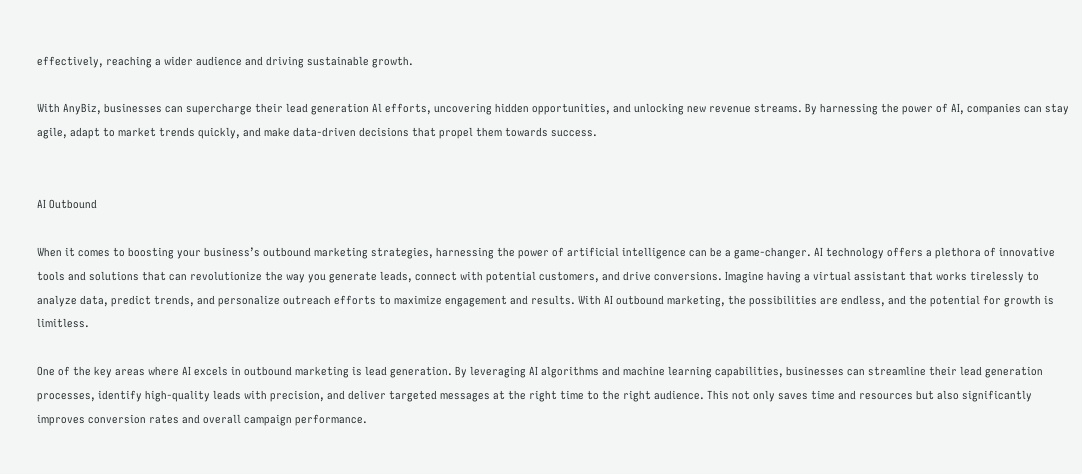effectively, reaching a wider audience and driving sustainable growth.

With AnyBiz, businesses can supercharge their lead generation Al efforts, uncovering hidden opportunities, and unlocking new revenue streams. By harnessing the power of AI, companies can stay agile, adapt to market trends quickly, and make data-driven decisions that propel them towards success.


AI Outbound

When it comes to boosting your business’s outbound marketing strategies, harnessing the power of artificial intelligence can be a game-changer. AI technology offers a plethora of innovative tools and solutions that can revolutionize the way you generate leads, connect with potential customers, and drive conversions. Imagine having a virtual assistant that works tirelessly to analyze data, predict trends, and personalize outreach efforts to maximize engagement and results. With AI outbound marketing, the possibilities are endless, and the potential for growth is limitless.

One of the key areas where AI excels in outbound marketing is lead generation. By leveraging AI algorithms and machine learning capabilities, businesses can streamline their lead generation processes, identify high-quality leads with precision, and deliver targeted messages at the right time to the right audience. This not only saves time and resources but also significantly improves conversion rates and overall campaign performance.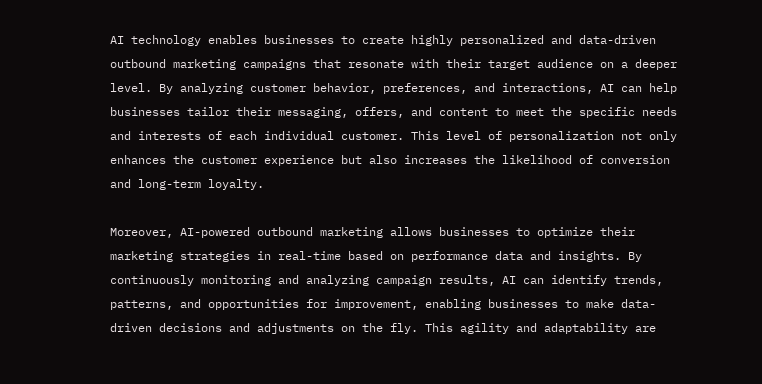AI technology enables businesses to create highly personalized and data-driven outbound marketing campaigns that resonate with their target audience on a deeper level. By analyzing customer behavior, preferences, and interactions, AI can help businesses tailor their messaging, offers, and content to meet the specific needs and interests of each individual customer. This level of personalization not only enhances the customer experience but also increases the likelihood of conversion and long-term loyalty.

Moreover, AI-powered outbound marketing allows businesses to optimize their marketing strategies in real-time based on performance data and insights. By continuously monitoring and analyzing campaign results, AI can identify trends, patterns, and opportunities for improvement, enabling businesses to make data-driven decisions and adjustments on the fly. This agility and adaptability are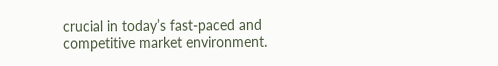crucial in today’s fast-paced and competitive market environment.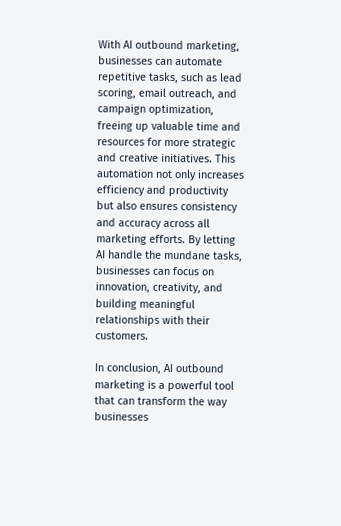With AI outbound marketing, businesses can automate repetitive tasks, such as lead scoring, email outreach, and campaign optimization, freeing up valuable time and resources for more strategic and creative initiatives. This automation not only increases efficiency and productivity but also ensures consistency and accuracy across all marketing efforts. By letting AI handle the mundane tasks, businesses can focus on innovation, creativity, and building meaningful relationships with their customers.

In conclusion, AI outbound marketing is a powerful tool that can transform the way businesses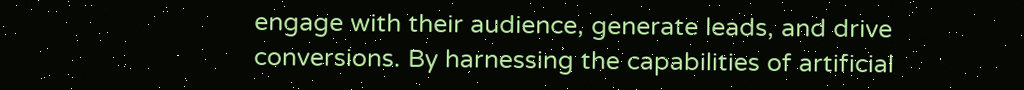engage with their audience, generate leads, and drive conversions. By harnessing the capabilities of artificial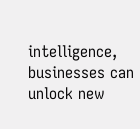intelligence, businesses can unlock new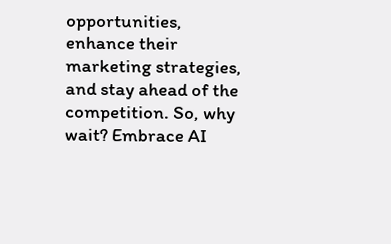opportunities, enhance their marketing strategies, and stay ahead of the competition. So, why wait? Embrace AI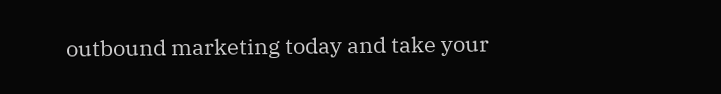outbound marketing today and take your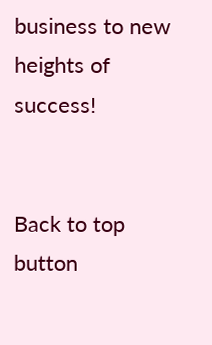business to new heights of success!


Back to top button